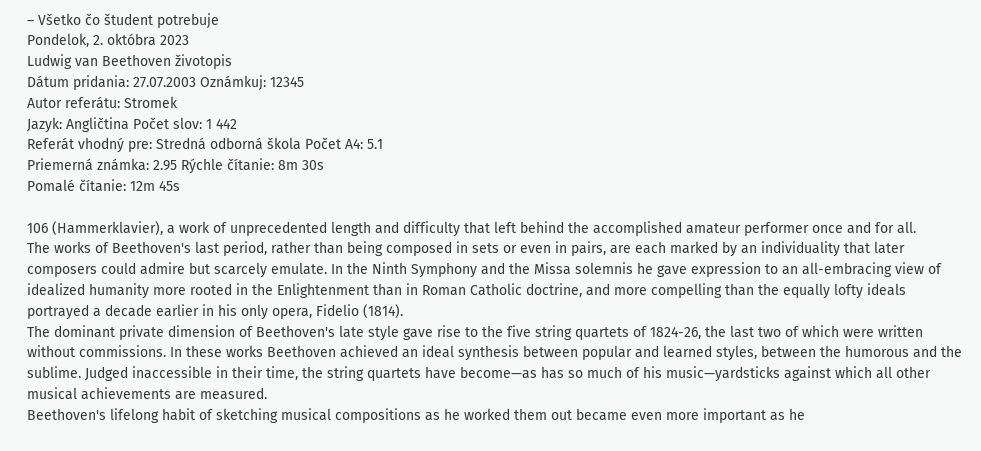– Všetko čo študent potrebuje
Pondelok, 2. októbra 2023
Ludwig van Beethoven životopis
Dátum pridania: 27.07.2003 Oznámkuj: 12345
Autor referátu: Stromek
Jazyk: Angličtina Počet slov: 1 442
Referát vhodný pre: Stredná odborná škola Počet A4: 5.1
Priemerná známka: 2.95 Rýchle čítanie: 8m 30s
Pomalé čítanie: 12m 45s

106 (Hammerklavier), a work of unprecedented length and difficulty that left behind the accomplished amateur performer once and for all.
The works of Beethoven's last period, rather than being composed in sets or even in pairs, are each marked by an individuality that later composers could admire but scarcely emulate. In the Ninth Symphony and the Missa solemnis he gave expression to an all-embracing view of idealized humanity more rooted in the Enlightenment than in Roman Catholic doctrine, and more compelling than the equally lofty ideals portrayed a decade earlier in his only opera, Fidelio (1814).
The dominant private dimension of Beethoven's late style gave rise to the five string quartets of 1824-26, the last two of which were written without commissions. In these works Beethoven achieved an ideal synthesis between popular and learned styles, between the humorous and the sublime. Judged inaccessible in their time, the string quartets have become—as has so much of his music—yardsticks against which all other musical achievements are measured.
Beethoven's lifelong habit of sketching musical compositions as he worked them out became even more important as he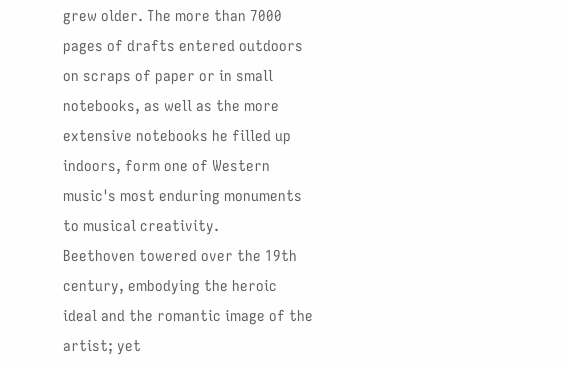grew older. The more than 7000 pages of drafts entered outdoors on scraps of paper or in small notebooks, as well as the more extensive notebooks he filled up indoors, form one of Western music's most enduring monuments to musical creativity.
Beethoven towered over the 19th century, embodying the heroic ideal and the romantic image of the artist; yet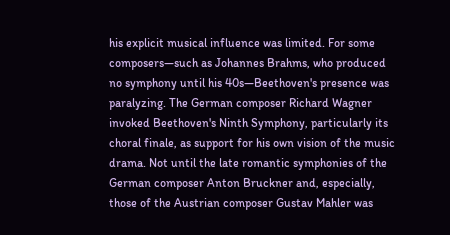his explicit musical influence was limited. For some composers—such as Johannes Brahms, who produced no symphony until his 40s—Beethoven's presence was paralyzing. The German composer Richard Wagner invoked Beethoven's Ninth Symphony, particularly its choral finale, as support for his own vision of the music drama. Not until the late romantic symphonies of the German composer Anton Bruckner and, especially, those of the Austrian composer Gustav Mahler was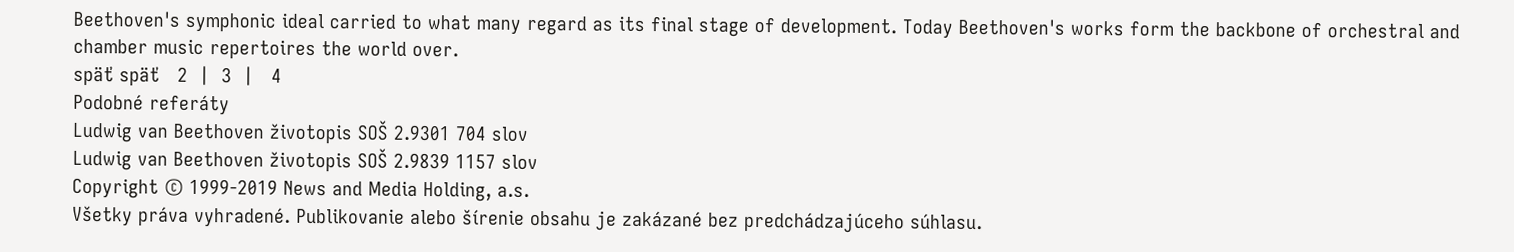Beethoven's symphonic ideal carried to what many regard as its final stage of development. Today Beethoven's works form the backbone of orchestral and chamber music repertoires the world over.
späť späť   2  |  3  |   4
Podobné referáty
Ludwig van Beethoven životopis SOŠ 2.9301 704 slov
Ludwig van Beethoven životopis SOŠ 2.9839 1157 slov
Copyright © 1999-2019 News and Media Holding, a.s.
Všetky práva vyhradené. Publikovanie alebo šírenie obsahu je zakázané bez predchádzajúceho súhlasu.